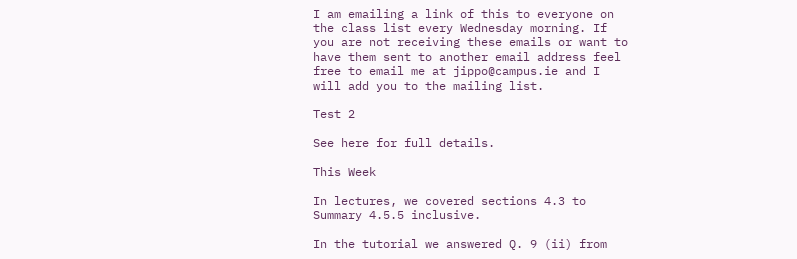I am emailing a link of this to everyone on the class list every Wednesday morning. If you are not receiving these emails or want to have them sent to another email address feel free to email me at jippo@campus.ie and I will add you to the mailing list.

Test 2

See here for full details.

This Week

In lectures, we covered sections 4.3 to Summary 4.5.5 inclusive.

In the tutorial we answered Q. 9 (ii) from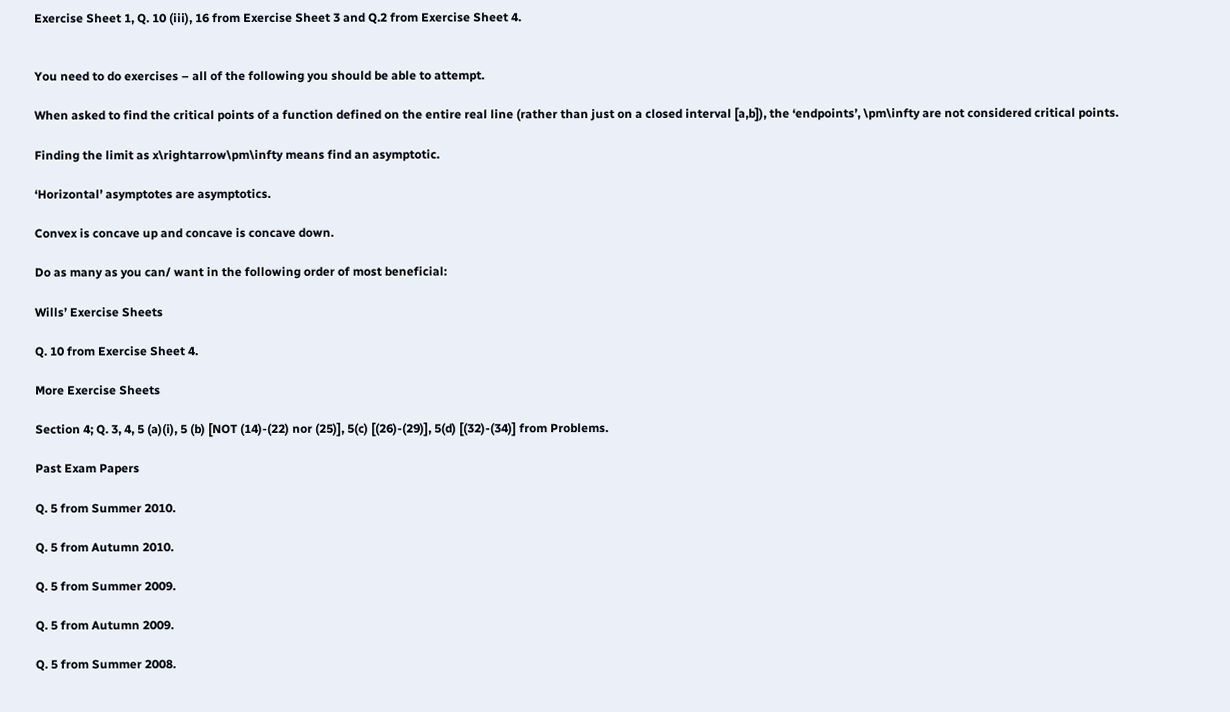Exercise Sheet 1, Q. 10 (iii), 16 from Exercise Sheet 3 and Q.2 from Exercise Sheet 4.


You need to do exercises – all of the following you should be able to attempt.

When asked to find the critical points of a function defined on the entire real line (rather than just on a closed interval [a,b]), the ‘endpoints’, \pm\infty are not considered critical points.

Finding the limit as x\rightarrow\pm\infty means find an asymptotic.

‘Horizontal’ asymptotes are asymptotics.

Convex is concave up and concave is concave down.

Do as many as you can/ want in the following order of most beneficial:

Wills’ Exercise Sheets

Q. 10 from Exercise Sheet 4.

More Exercise Sheets

Section 4; Q. 3, 4, 5 (a)(i), 5 (b) [NOT (14)-(22) nor (25)], 5(c) [(26)-(29)], 5(d) [(32)-(34)] from Problems.

Past Exam Papers

Q. 5 from Summer 2010.

Q. 5 from Autumn 2010.

Q. 5 from Summer 2009.

Q. 5 from Autumn 2009.

Q. 5 from Summer 2008.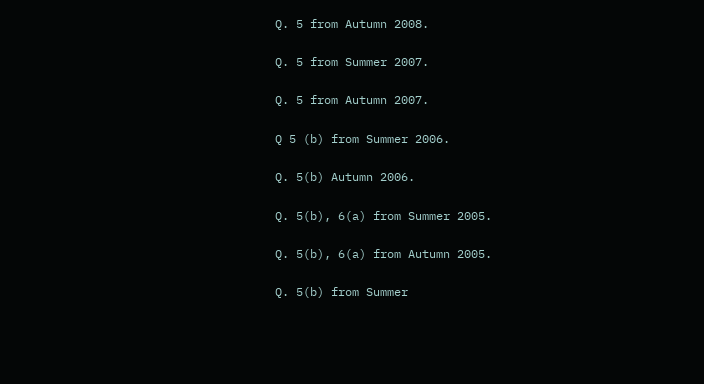Q. 5 from Autumn 2008.

Q. 5 from Summer 2007.

Q. 5 from Autumn 2007.

Q 5 (b) from Summer 2006.

Q. 5(b) Autumn 2006.

Q. 5(b), 6(a) from Summer 2005.

Q. 5(b), 6(a) from Autumn 2005.

Q. 5(b) from Summer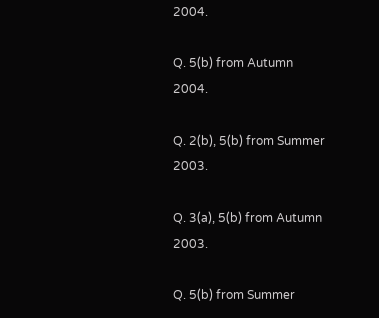2004.

Q. 5(b) from Autumn 2004.

Q. 2(b), 5(b) from Summer 2003.

Q. 3(a), 5(b) from Autumn 2003.

Q. 5(b) from Summer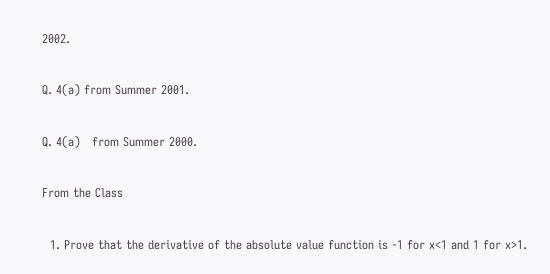2002.

Q. 4(a) from Summer 2001.

Q. 4(a)   from Summer 2000.

From the Class

  1. Prove that the derivative of the absolute value function is -1 for x<1 and 1 for x>1.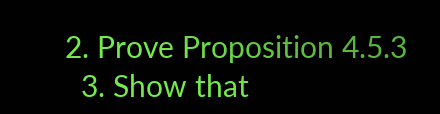2. Prove Proposition 4.5.3
  3. Show that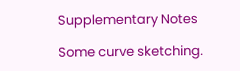Supplementary Notes

Some curve sketching.